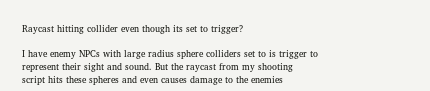Raycast hitting collider even though its set to trigger?

I have enemy NPCs with large radius sphere colliders set to is trigger to represent their sight and sound. But the raycast from my shooting script hits these spheres and even causes damage to the enemies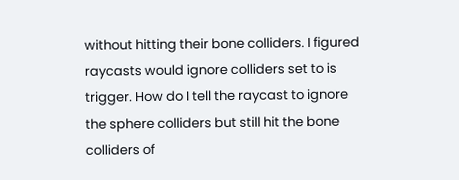without hitting their bone colliders. I figured raycasts would ignore colliders set to is trigger. How do I tell the raycast to ignore the sphere colliders but still hit the bone colliders of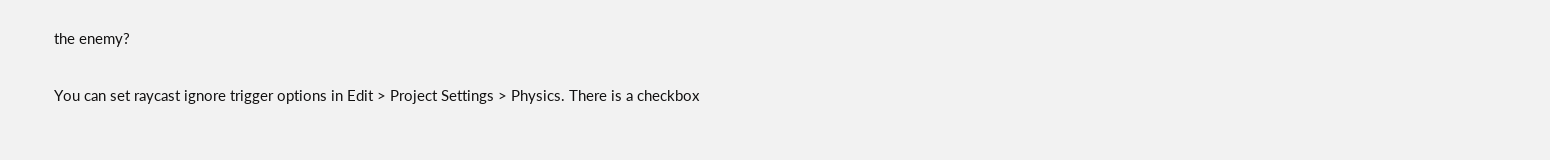the enemy?

You can set raycast ignore trigger options in Edit > Project Settings > Physics. There is a checkbox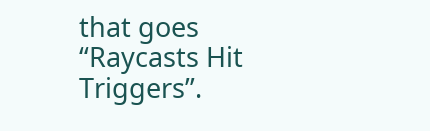that goes “Raycasts Hit Triggers”.